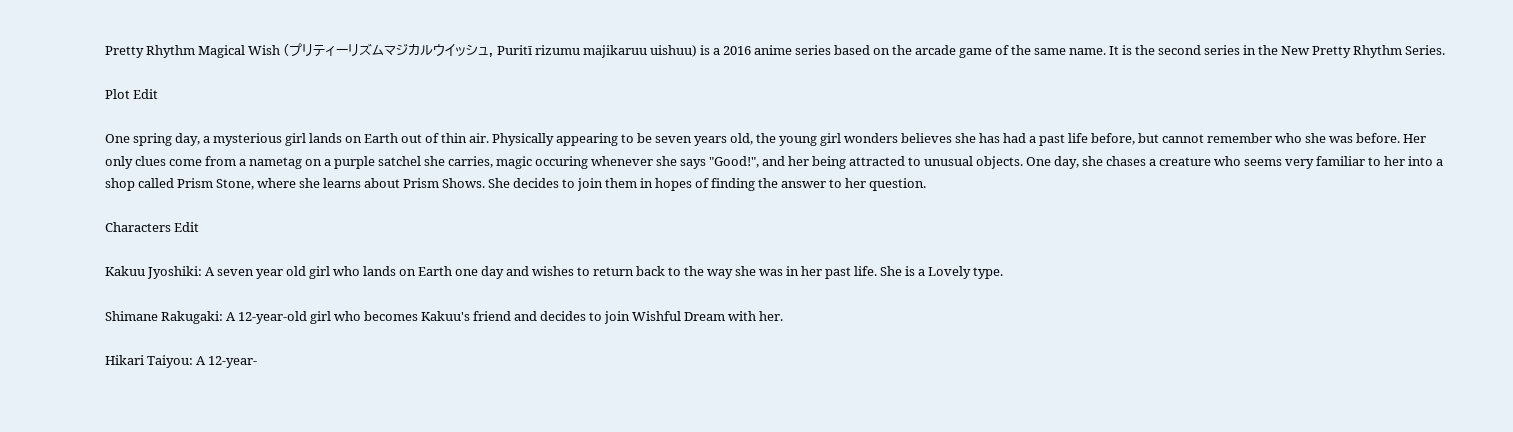Pretty Rhythm Magical Wish (プリティーリズムマジカルウイッシュ, Puritī rizumu majikaruu uishuu) is a 2016 anime series based on the arcade game of the same name. It is the second series in the New Pretty Rhythm Series.

Plot Edit

One spring day, a mysterious girl lands on Earth out of thin air. Physically appearing to be seven years old, the young girl wonders believes she has had a past life before, but cannot remember who she was before. Her only clues come from a nametag on a purple satchel she carries, magic occuring whenever she says "Good!", and her being attracted to unusual objects. One day, she chases a creature who seems very familiar to her into a shop called Prism Stone, where she learns about Prism Shows. She decides to join them in hopes of finding the answer to her question.

Characters Edit

Kakuu Jyoshiki: A seven year old girl who lands on Earth one day and wishes to return back to the way she was in her past life. She is a Lovely type.

Shimane Rakugaki: A 12-year-old girl who becomes Kakuu's friend and decides to join Wishful Dream with her.

Hikari Taiyou: A 12-year-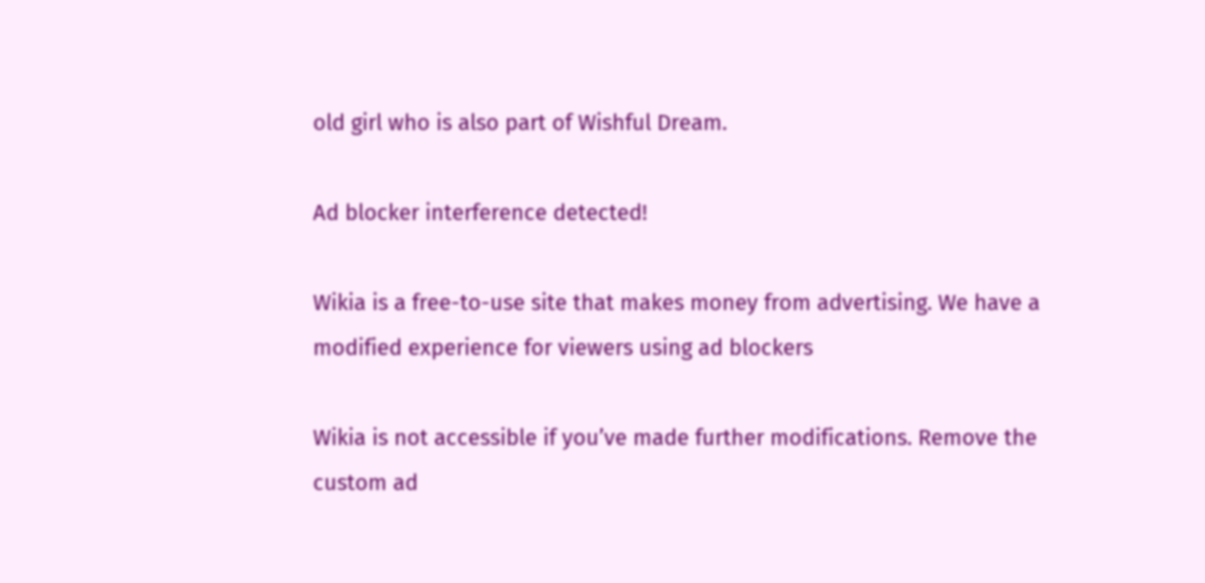old girl who is also part of Wishful Dream.

Ad blocker interference detected!

Wikia is a free-to-use site that makes money from advertising. We have a modified experience for viewers using ad blockers

Wikia is not accessible if you’ve made further modifications. Remove the custom ad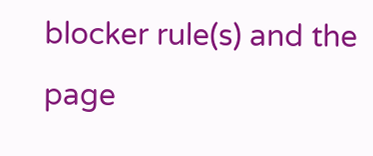blocker rule(s) and the page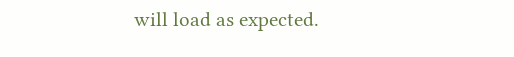will load as expected.